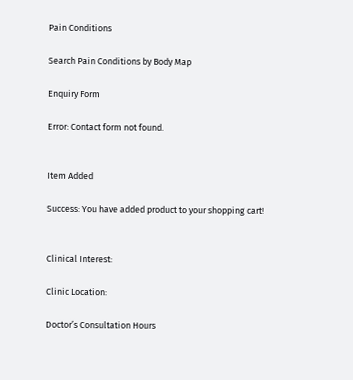Pain Conditions

Search Pain Conditions by Body Map

Enquiry Form

Error: Contact form not found.


Item Added

Success: You have added product to your shopping cart!


Clinical Interest:

Clinic Location:

Doctor’s Consultation Hours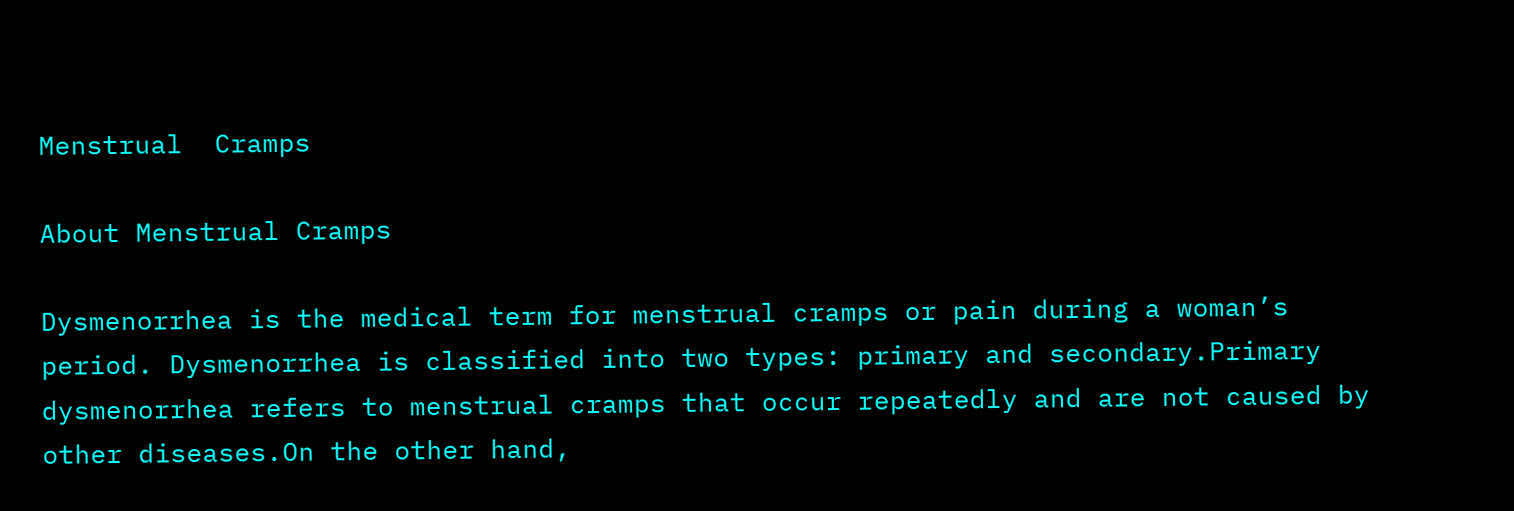Menstrual  Cramps

About Menstrual Cramps

Dysmenorrhea is the medical term for menstrual cramps or pain during a woman’s period. Dysmenorrhea is classified into two types: primary and secondary.Primary dysmenorrhea refers to menstrual cramps that occur repeatedly and are not caused by other diseases.On the other hand,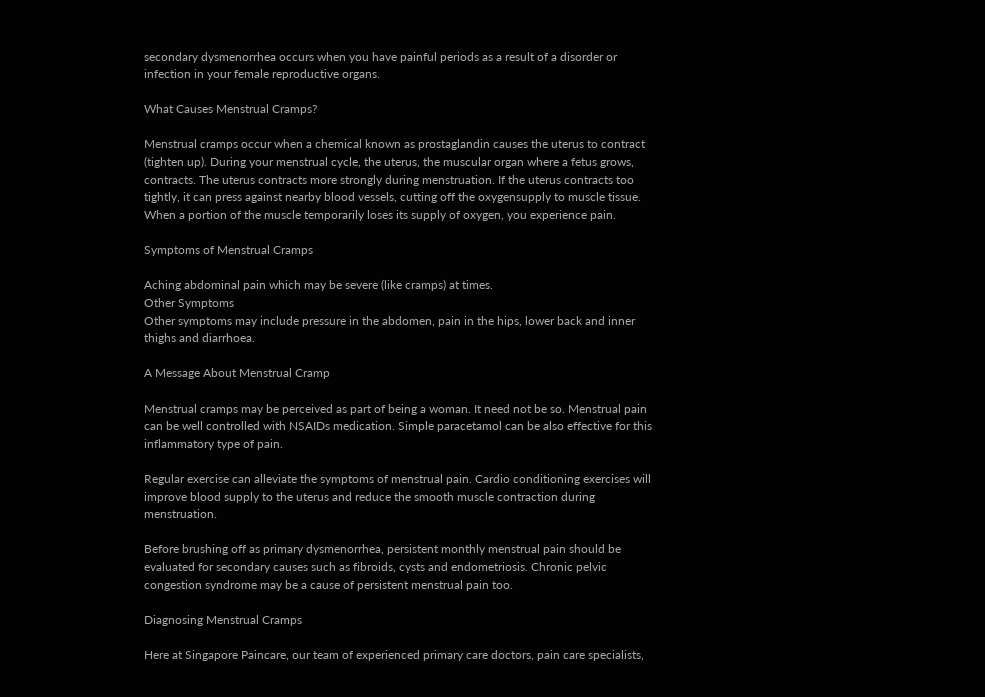secondary dysmenorrhea occurs when you have painful periods as a result of a disorder or infection in your female reproductive organs.

What Causes Menstrual Cramps?

Menstrual cramps occur when a chemical known as prostaglandin causes the uterus to contract (tighten up). During your menstrual cycle, the uterus, the muscular organ where a fetus grows, contracts. The uterus contracts more strongly during menstruation. If the uterus contracts too tightly, it can press against nearby blood vessels, cutting off the oxygensupply to muscle tissue. When a portion of the muscle temporarily loses its supply of oxygen, you experience pain.

Symptoms of Menstrual Cramps

Aching abdominal pain which may be severe (like cramps) at times.
Other Symptoms
Other symptoms may include pressure in the abdomen, pain in the hips, lower back and inner thighs and diarrhoea.

A Message About Menstrual Cramp

Menstrual cramps may be perceived as part of being a woman. It need not be so. Menstrual pain can be well controlled with NSAIDs medication. Simple paracetamol can be also effective for this inflammatory type of pain.

Regular exercise can alleviate the symptoms of menstrual pain. Cardio conditioning exercises will improve blood supply to the uterus and reduce the smooth muscle contraction during menstruation.

Before brushing off as primary dysmenorrhea, persistent monthly menstrual pain should be evaluated for secondary causes such as fibroids, cysts and endometriosis. Chronic pelvic congestion syndrome may be a cause of persistent menstrual pain too.

Diagnosing Menstrual Cramps

Here at Singapore Paincare, our team of experienced primary care doctors, pain care specialists,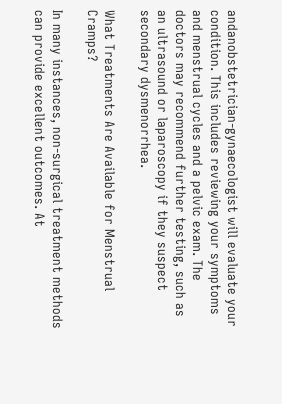andanobstetrician-gynaecologist will evaluate your condition. This includes reviewing your symptoms and menstrual cycles and a pelvic exam. The doctors may recommend further testing, such as an ultrasound or laparoscopy if they suspect secondary dysmenorrhea.

What Treatments Are Available for Menstrual Cramps?

In many instances, non-surgical treatment methods can provide excellent outcomes. At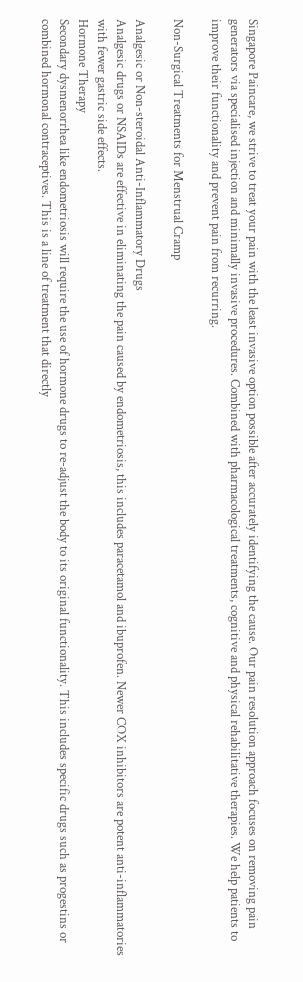Singapore Paincare, we strive to treat your pain with the least invasive option possible after accurately identifying the cause. Our pain resolution approach focuses on removing pain generators via specialised injection and minimally invasive procedures. Combined with pharmacological treatments, cognitive and physical rehabilitative therapies. We help patients to improve their functionality and prevent pain from recurring.

Non-Surgical Treatments for Menstrual Cramp

Analgesic or Non-steroidal Anti-Inflammatory Drugs
Analgesic drugs or NSAIDs are effective in eliminating the pain caused by endometriosis, this includes paracetamol and ibuprofen. Newer COX inhibitors are potent anti-inflammatories with fewer gastric side effects.
Hormone Therapy
Secondary dysmenorrhea like endometriosis will require the use of hormone drugs to re-adjust the body to its original functionality. This includes specific drugs such as progestins or combined hormonal contraceptives. This is a line of treatment that directly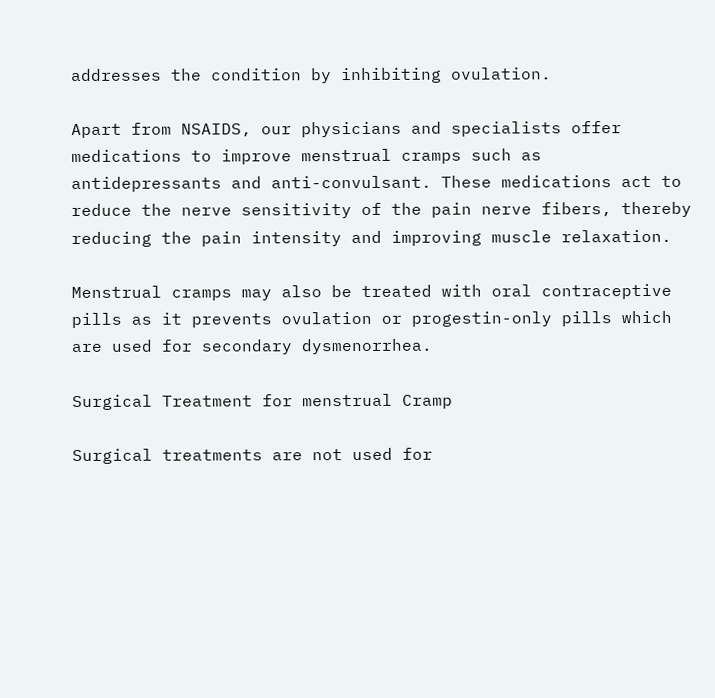addresses the condition by inhibiting ovulation.

Apart from NSAIDS, our physicians and specialists offer medications to improve menstrual cramps such as antidepressants and anti-convulsant. These medications act to reduce the nerve sensitivity of the pain nerve fibers, thereby reducing the pain intensity and improving muscle relaxation.

Menstrual cramps may also be treated with oral contraceptive pills as it prevents ovulation or progestin-only pills which are used for secondary dysmenorrhea.

Surgical Treatment for menstrual Cramp

Surgical treatments are not used for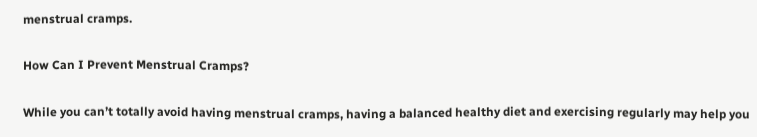menstrual cramps.

How Can I Prevent Menstrual Cramps?

While you can’t totally avoid having menstrual cramps, having a balanced healthy diet and exercising regularly may help you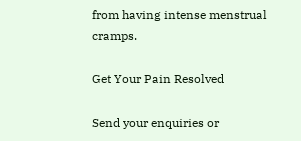from having intense menstrual cramps.

Get Your Pain Resolved

Send your enquiries or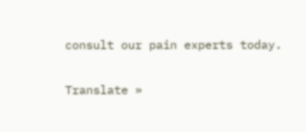consult our pain experts today.

Translate »